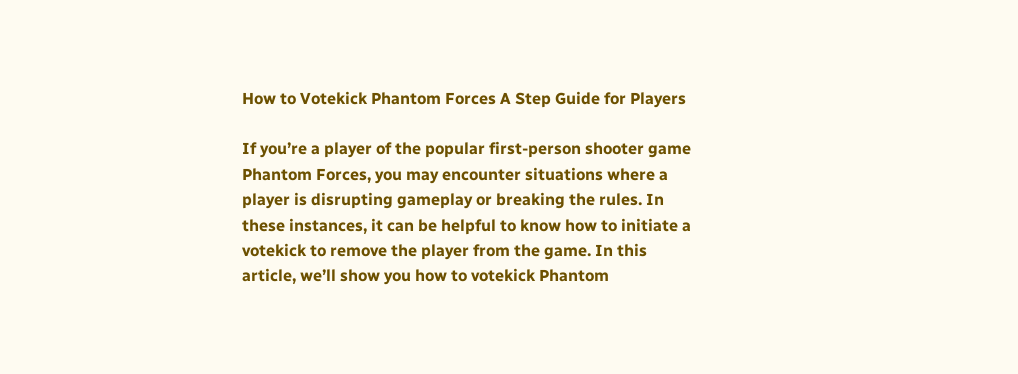How to Votekick Phantom Forces A Step Guide for Players

If you’re a player of the popular first-person shooter game Phantom Forces, you may encounter situations where a player is disrupting gameplay or breaking the rules. In these instances, it can be helpful to know how to initiate a votekick to remove the player from the game. In this article, we’ll show you how to votekick Phantom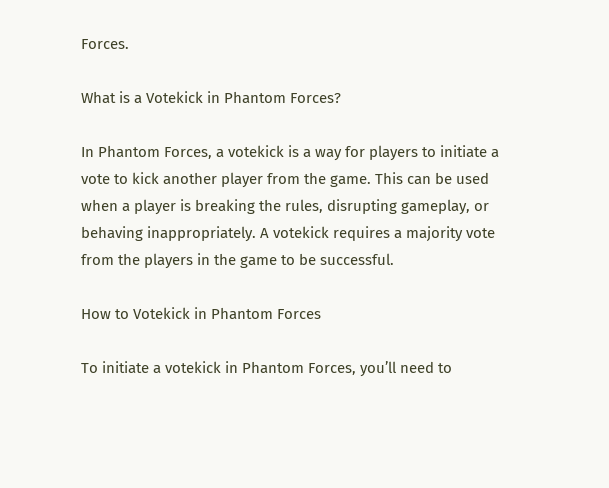Forces.

What is a Votekick in Phantom Forces?

In Phantom Forces, a votekick is a way for players to initiate a vote to kick another player from the game. This can be used when a player is breaking the rules, disrupting gameplay, or behaving inappropriately. A votekick requires a majority vote from the players in the game to be successful.

How to Votekick in Phantom Forces

To initiate a votekick in Phantom Forces, you’ll need to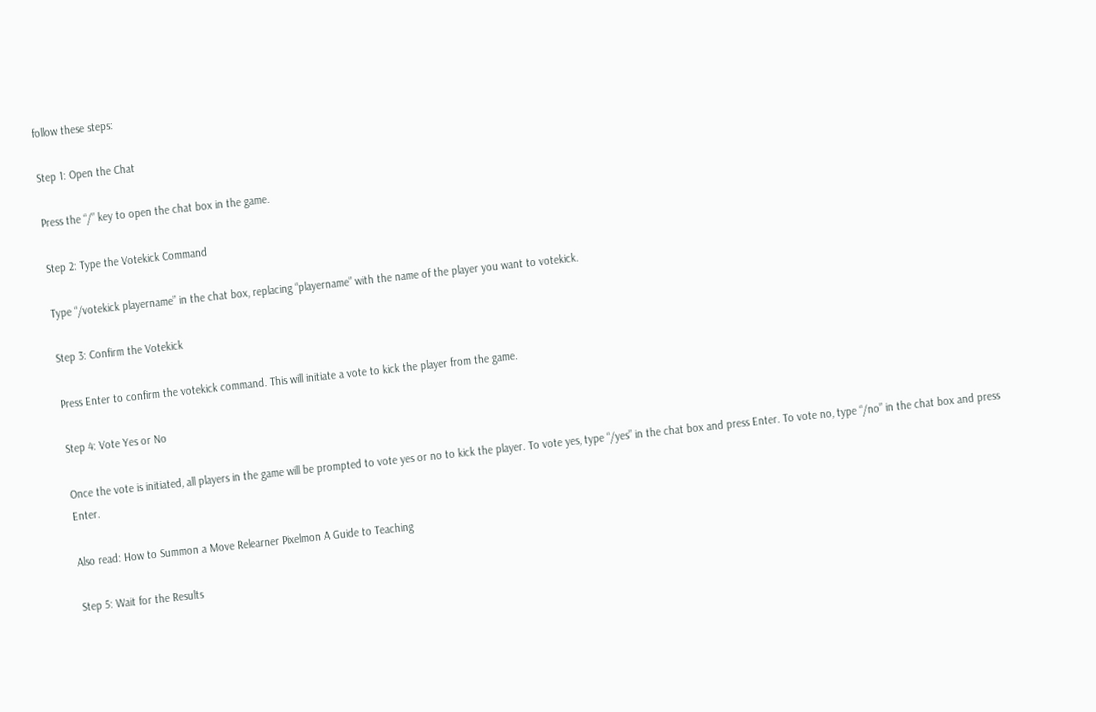follow these steps:

Step 1: Open the Chat

Press the “/” key to open the chat box in the game.

Step 2: Type the Votekick Command

Type “/votekick playername” in the chat box, replacing “playername” with the name of the player you want to votekick.

Step 3: Confirm the Votekick

Press Enter to confirm the votekick command. This will initiate a vote to kick the player from the game.

Step 4: Vote Yes or No

Once the vote is initiated, all players in the game will be prompted to vote yes or no to kick the player. To vote yes, type “/yes” in the chat box and press Enter. To vote no, type “/no” in the chat box and press Enter.

Also read: How to Summon a Move Relearner Pixelmon A Guide to Teaching

Step 5: Wait for the Results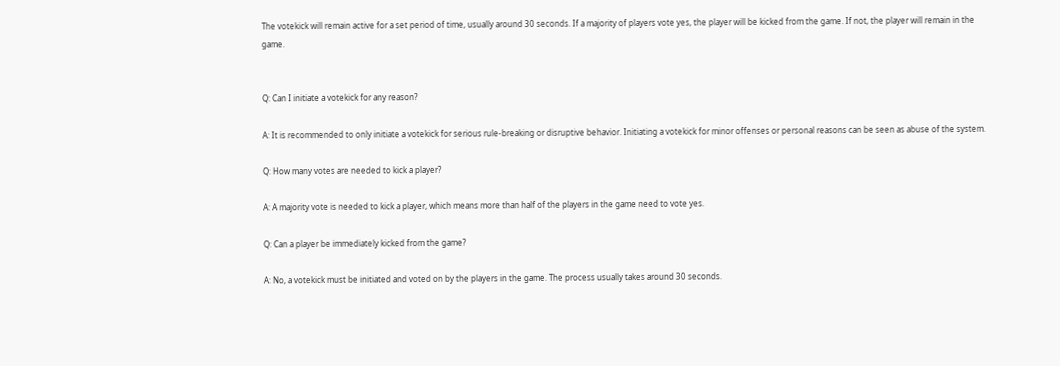The votekick will remain active for a set period of time, usually around 30 seconds. If a majority of players vote yes, the player will be kicked from the game. If not, the player will remain in the game.


Q: Can I initiate a votekick for any reason?

A: It is recommended to only initiate a votekick for serious rule-breaking or disruptive behavior. Initiating a votekick for minor offenses or personal reasons can be seen as abuse of the system.

Q: How many votes are needed to kick a player?

A: A majority vote is needed to kick a player, which means more than half of the players in the game need to vote yes.

Q: Can a player be immediately kicked from the game?

A: No, a votekick must be initiated and voted on by the players in the game. The process usually takes around 30 seconds.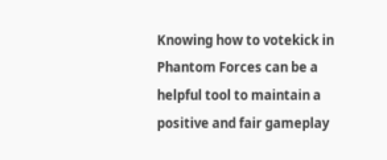Knowing how to votekick in Phantom Forces can be a helpful tool to maintain a positive and fair gameplay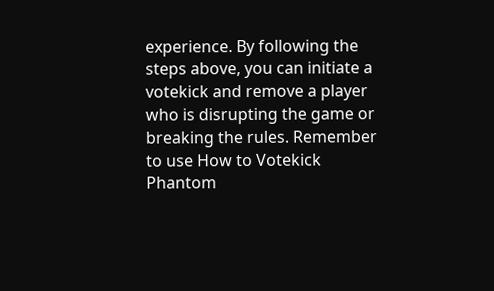experience. By following the steps above, you can initiate a votekick and remove a player who is disrupting the game or breaking the rules. Remember to use How to Votekick Phantom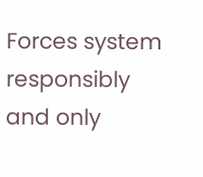Forces system responsibly and only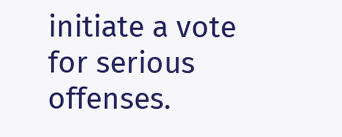initiate a vote for serious offenses.